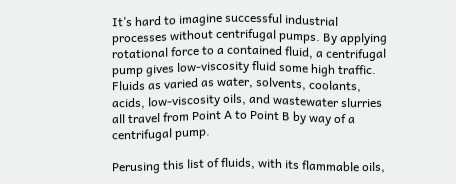It’s hard to imagine successful industrial processes without centrifugal pumps. By applying rotational force to a contained fluid, a centrifugal pump gives low-viscosity fluid some high traffic. Fluids as varied as water, solvents, coolants, acids, low-viscosity oils, and wastewater slurries all travel from Point A to Point B by way of a centrifugal pump.

Perusing this list of fluids, with its flammable oils,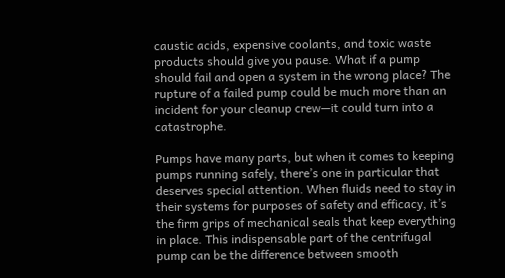caustic acids, expensive coolants, and toxic waste products should give you pause. What if a pump should fail and open a system in the wrong place? The rupture of a failed pump could be much more than an incident for your cleanup crew—it could turn into a catastrophe.

Pumps have many parts, but when it comes to keeping pumps running safely, there’s one in particular that deserves special attention. When fluids need to stay in their systems for purposes of safety and efficacy, it’s the firm grips of mechanical seals that keep everything in place. This indispensable part of the centrifugal pump can be the difference between smooth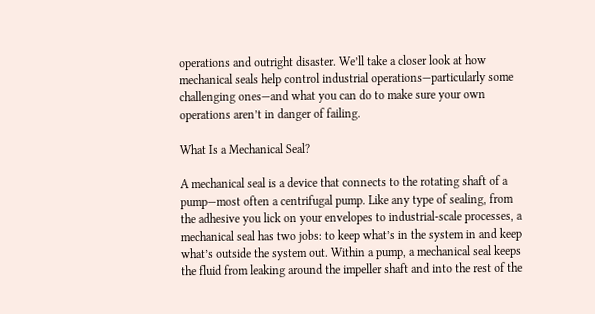operations and outright disaster. We’ll take a closer look at how mechanical seals help control industrial operations—particularly some challenging ones—and what you can do to make sure your own operations aren’t in danger of failing.

What Is a Mechanical Seal?

A mechanical seal is a device that connects to the rotating shaft of a pump—most often a centrifugal pump. Like any type of sealing, from the adhesive you lick on your envelopes to industrial-scale processes, a mechanical seal has two jobs: to keep what’s in the system in and keep what’s outside the system out. Within a pump, a mechanical seal keeps the fluid from leaking around the impeller shaft and into the rest of the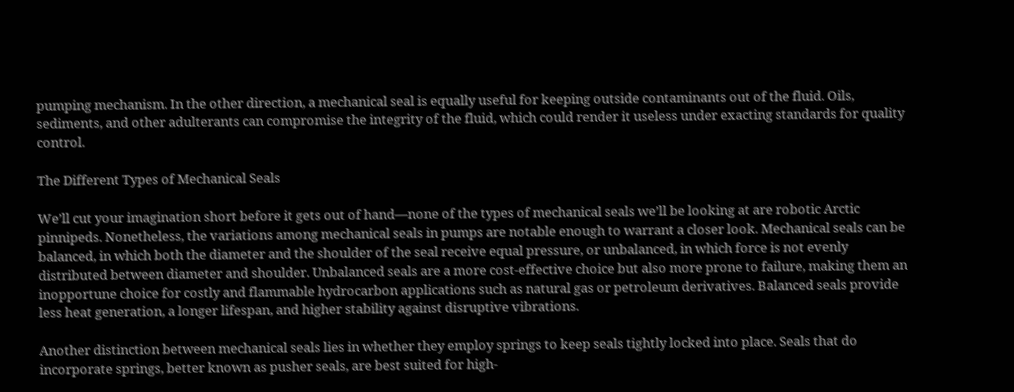pumping mechanism. In the other direction, a mechanical seal is equally useful for keeping outside contaminants out of the fluid. Oils, sediments, and other adulterants can compromise the integrity of the fluid, which could render it useless under exacting standards for quality control.

The Different Types of Mechanical Seals

We’ll cut your imagination short before it gets out of hand—none of the types of mechanical seals we’ll be looking at are robotic Arctic pinnipeds. Nonetheless, the variations among mechanical seals in pumps are notable enough to warrant a closer look. Mechanical seals can be balanced, in which both the diameter and the shoulder of the seal receive equal pressure, or unbalanced, in which force is not evenly distributed between diameter and shoulder. Unbalanced seals are a more cost-effective choice but also more prone to failure, making them an inopportune choice for costly and flammable hydrocarbon applications such as natural gas or petroleum derivatives. Balanced seals provide less heat generation, a longer lifespan, and higher stability against disruptive vibrations.

Another distinction between mechanical seals lies in whether they employ springs to keep seals tightly locked into place. Seals that do incorporate springs, better known as pusher seals, are best suited for high-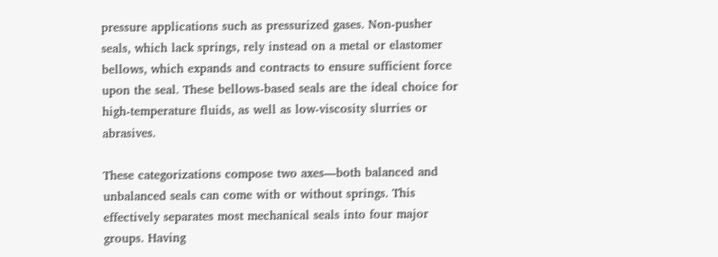pressure applications such as pressurized gases. Non-pusher seals, which lack springs, rely instead on a metal or elastomer bellows, which expands and contracts to ensure sufficient force upon the seal. These bellows-based seals are the ideal choice for high-temperature fluids, as well as low-viscosity slurries or abrasives.

These categorizations compose two axes—both balanced and unbalanced seals can come with or without springs. This effectively separates most mechanical seals into four major groups. Having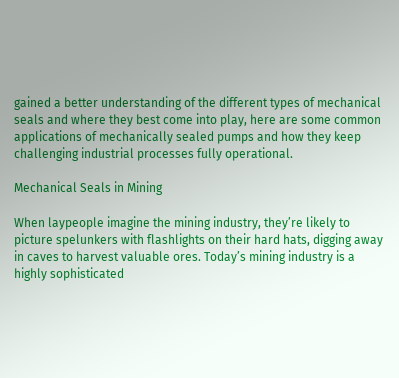gained a better understanding of the different types of mechanical seals and where they best come into play, here are some common applications of mechanically sealed pumps and how they keep challenging industrial processes fully operational.

Mechanical Seals in Mining

When laypeople imagine the mining industry, they’re likely to picture spelunkers with flashlights on their hard hats, digging away in caves to harvest valuable ores. Today’s mining industry is a highly sophisticated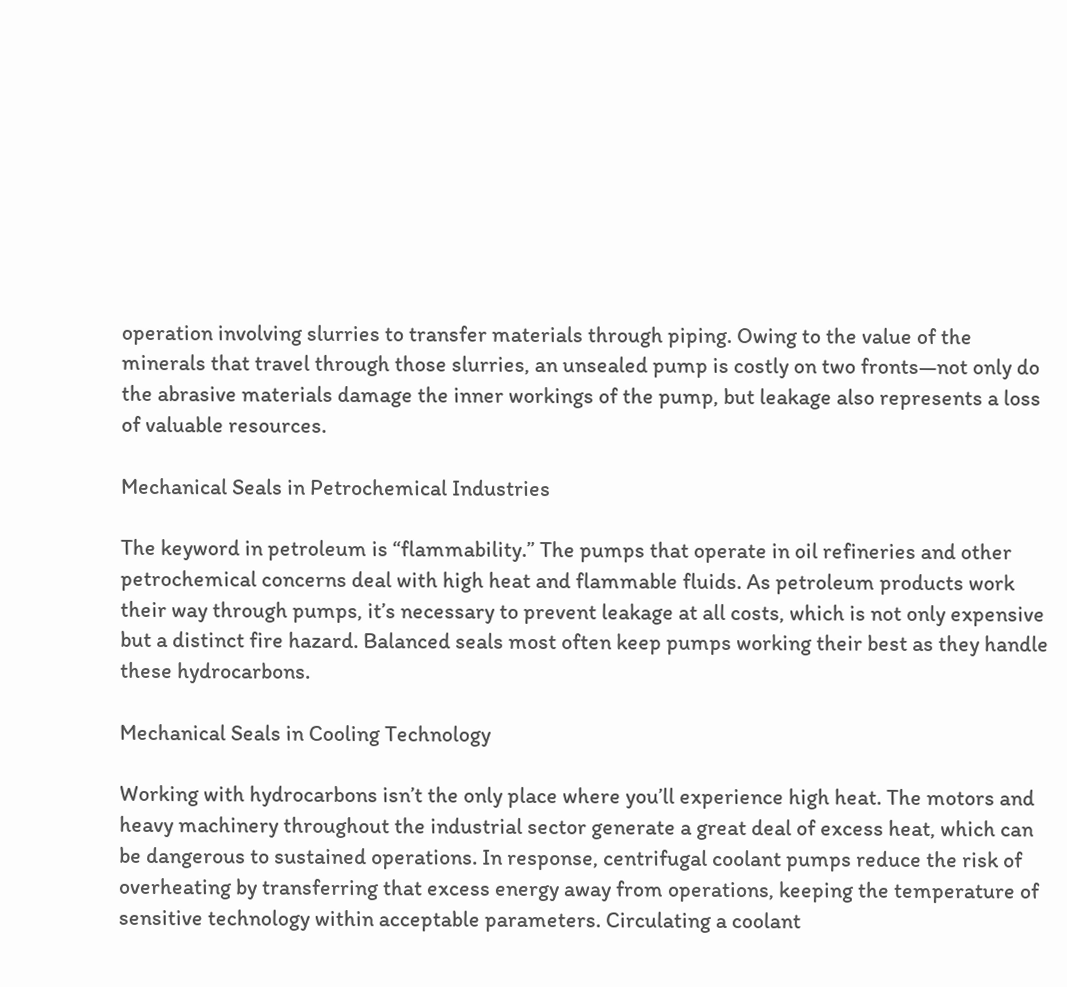operation involving slurries to transfer materials through piping. Owing to the value of the minerals that travel through those slurries, an unsealed pump is costly on two fronts—not only do the abrasive materials damage the inner workings of the pump, but leakage also represents a loss of valuable resources.

Mechanical Seals in Petrochemical Industries

The keyword in petroleum is “flammability.” The pumps that operate in oil refineries and other petrochemical concerns deal with high heat and flammable fluids. As petroleum products work their way through pumps, it’s necessary to prevent leakage at all costs, which is not only expensive but a distinct fire hazard. Balanced seals most often keep pumps working their best as they handle these hydrocarbons.

Mechanical Seals in Cooling Technology

Working with hydrocarbons isn’t the only place where you’ll experience high heat. The motors and heavy machinery throughout the industrial sector generate a great deal of excess heat, which can be dangerous to sustained operations. In response, centrifugal coolant pumps reduce the risk of overheating by transferring that excess energy away from operations, keeping the temperature of sensitive technology within acceptable parameters. Circulating a coolant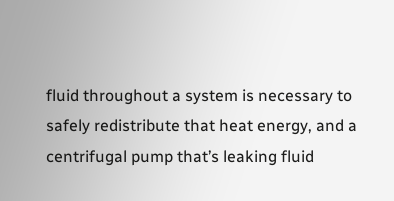fluid throughout a system is necessary to safely redistribute that heat energy, and a centrifugal pump that’s leaking fluid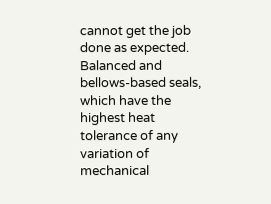cannot get the job done as expected. Balanced and bellows-based seals, which have the highest heat tolerance of any variation of mechanical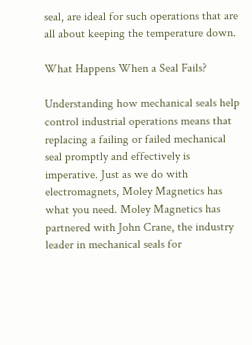seal, are ideal for such operations that are all about keeping the temperature down.

What Happens When a Seal Fails?

Understanding how mechanical seals help control industrial operations means that replacing a failing or failed mechanical seal promptly and effectively is imperative. Just as we do with electromagnets, Moley Magnetics has what you need. Moley Magnetics has partnered with John Crane, the industry leader in mechanical seals for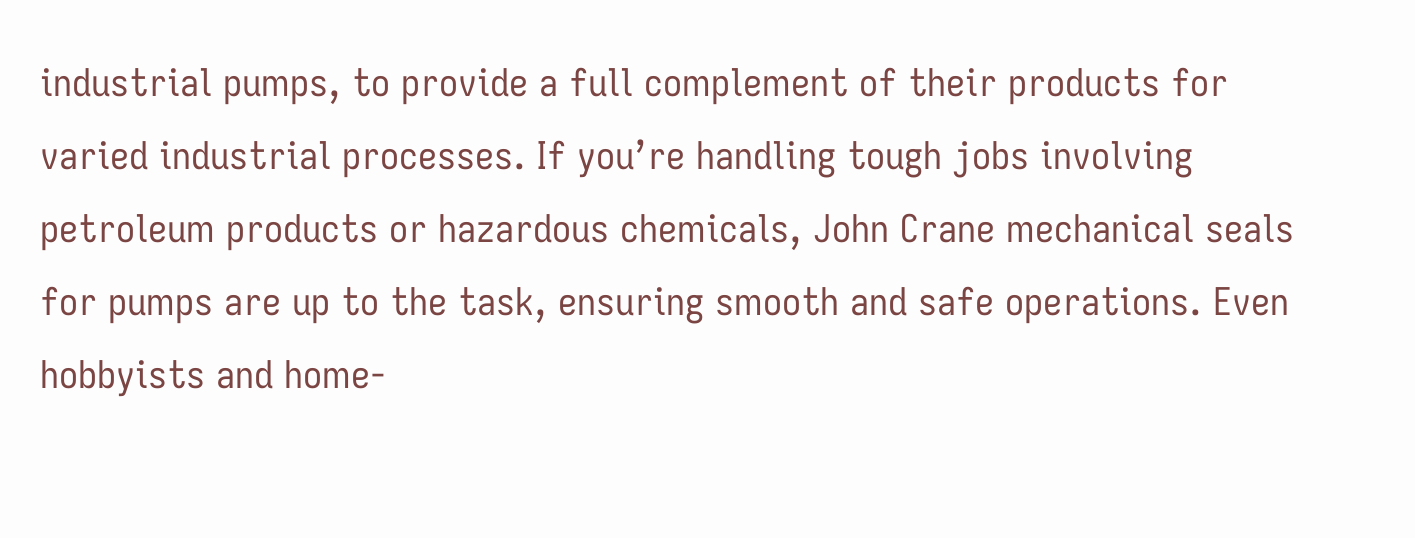industrial pumps, to provide a full complement of their products for varied industrial processes. If you’re handling tough jobs involving petroleum products or hazardous chemicals, John Crane mechanical seals for pumps are up to the task, ensuring smooth and safe operations. Even hobbyists and home-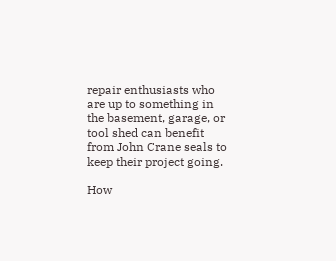repair enthusiasts who are up to something in the basement, garage, or tool shed can benefit from John Crane seals to keep their project going.

How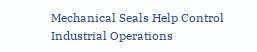Mechanical Seals Help Control Industrial Operations